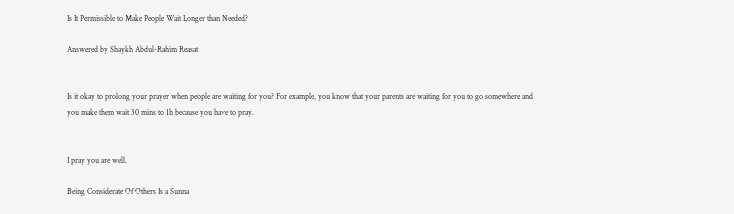Is It Permissible to Make People Wait Longer than Needed?

Answered by Shaykh Abdul-Rahim Reasat


Is it okay to prolong your prayer when people are waiting for you? For example, you know that your parents are waiting for you to go somewhere and you make them wait 30 mins to 1h because you have to pray.


I pray you are well.

Being Considerate Of Others Is a Sunna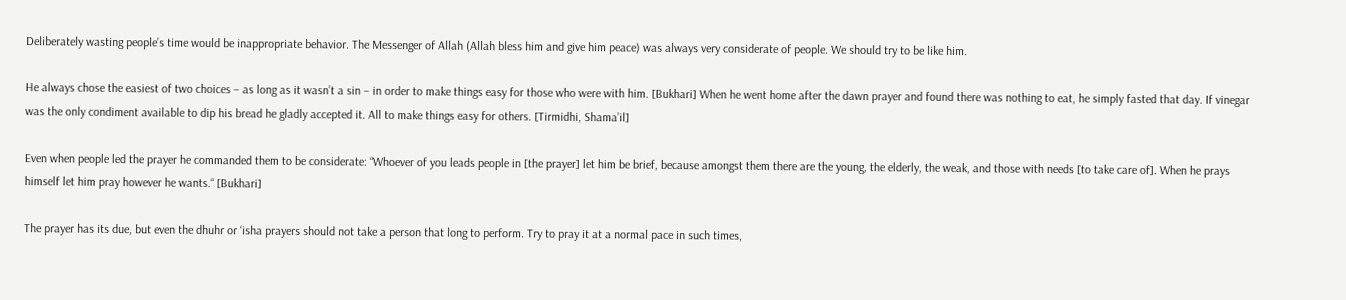Deliberately wasting people’s time would be inappropriate behavior. The Messenger of Allah (Allah bless him and give him peace) was always very considerate of people. We should try to be like him.

He always chose the easiest of two choices – as long as it wasn’t a sin – in order to make things easy for those who were with him. [Bukhari] When he went home after the dawn prayer and found there was nothing to eat, he simply fasted that day. If vinegar was the only condiment available to dip his bread he gladly accepted it. All to make things easy for others. [Tirmidhi, Shama’il]

Even when people led the prayer he commanded them to be considerate: “Whoever of you leads people in [the prayer] let him be brief, because amongst them there are the young, the elderly, the weak, and those with needs [to take care of]. When he prays himself let him pray however he wants.“ [Bukhari]

The prayer has its due, but even the dhuhr or ‘isha prayers should not take a person that long to perform. Try to pray it at a normal pace in such times,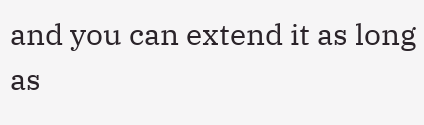and you can extend it as long as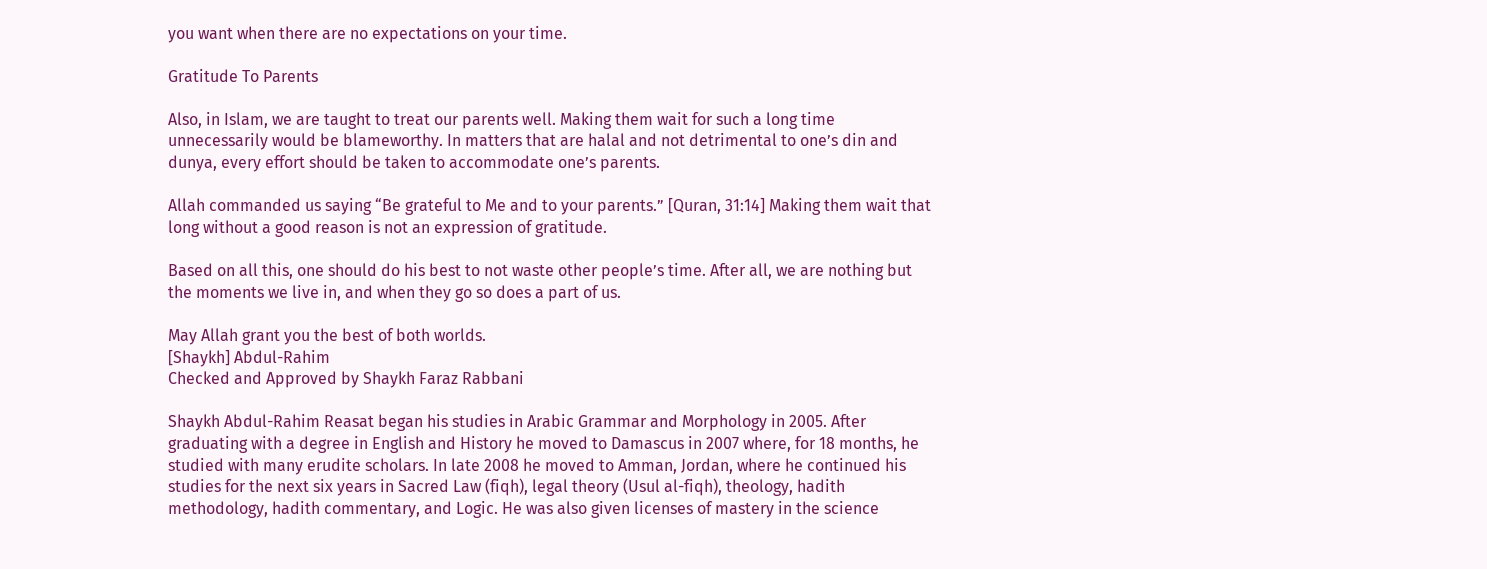you want when there are no expectations on your time.

Gratitude To Parents

Also, in Islam, we are taught to treat our parents well. Making them wait for such a long time unnecessarily would be blameworthy. In matters that are halal and not detrimental to one’s din and dunya, every effort should be taken to accommodate one’s parents.

Allah commanded us saying “Be grateful to Me and to your parents.” [Quran, 31:14] Making them wait that long without a good reason is not an expression of gratitude.

Based on all this, one should do his best to not waste other people’s time. After all, we are nothing but the moments we live in, and when they go so does a part of us.

May Allah grant you the best of both worlds.
[Shaykh] Abdul-Rahim
Checked and Approved by Shaykh Faraz Rabbani

Shaykh Abdul-Rahim Reasat began his studies in Arabic Grammar and Morphology in 2005. After graduating with a degree in English and History he moved to Damascus in 2007 where, for 18 months, he studied with many erudite scholars. In late 2008 he moved to Amman, Jordan, where he continued his studies for the next six years in Sacred Law (fiqh), legal theory (Usul al-fiqh), theology, hadith methodology, hadith commentary, and Logic. He was also given licenses of mastery in the science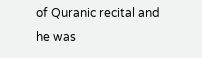of Quranic recital and he was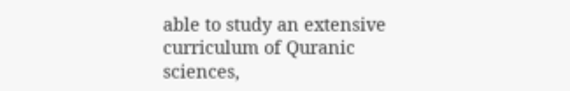able to study an extensive curriculum of Quranic sciences,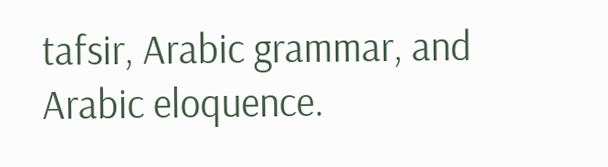tafsir, Arabic grammar, and Arabic eloquence.